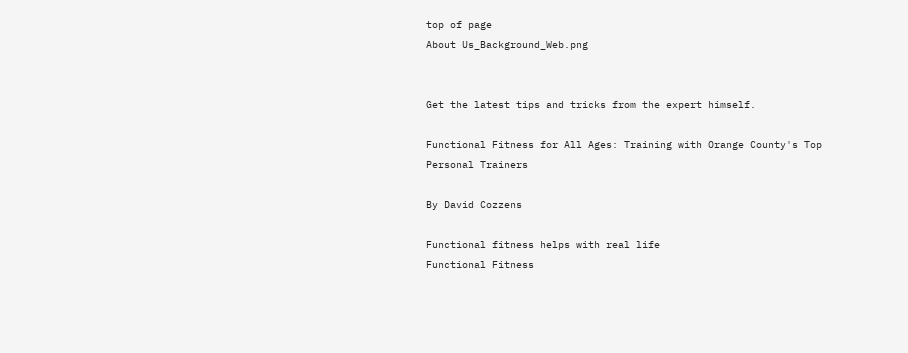top of page
About Us_Background_Web.png


Get the latest tips and tricks from the expert himself.

Functional Fitness for All Ages: Training with Orange County's Top Personal Trainers

By David Cozzens

Functional fitness helps with real life
Functional Fitness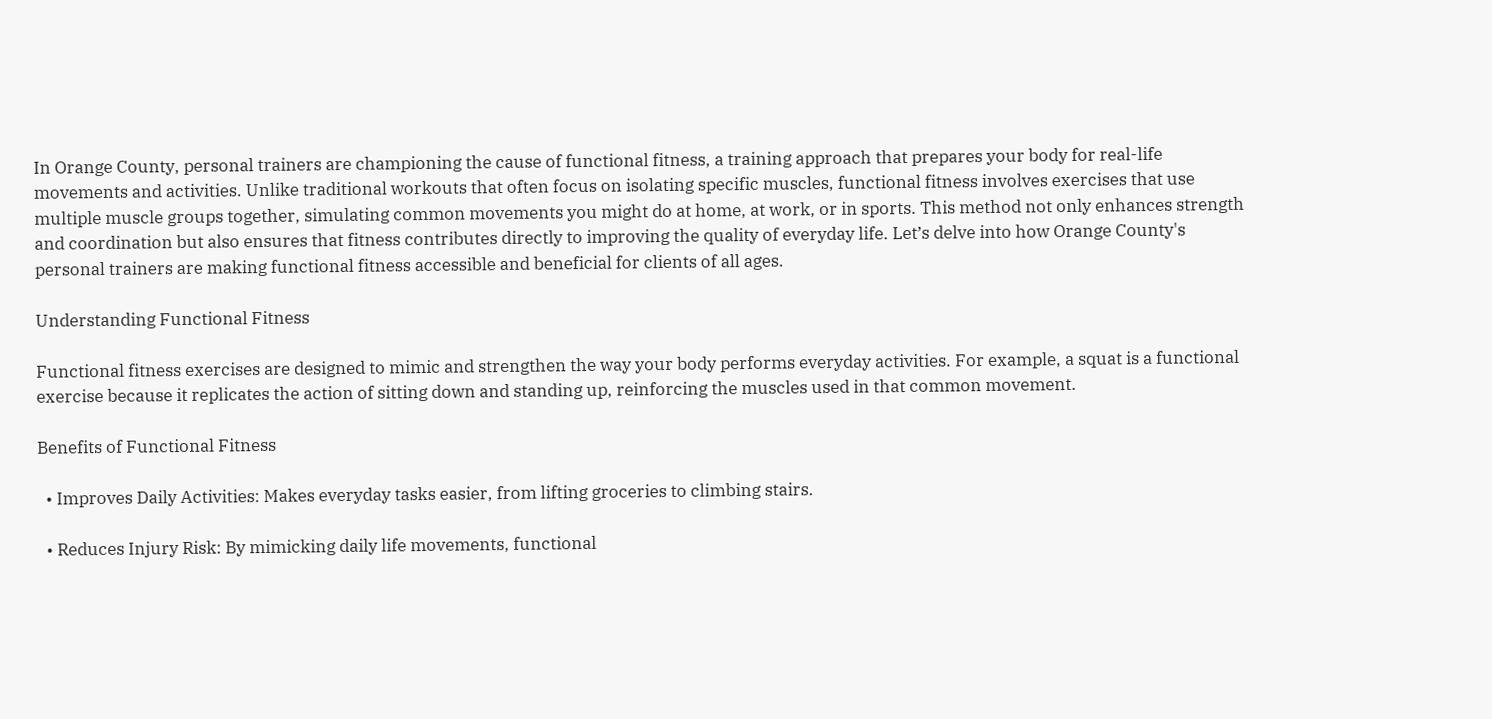In Orange County, personal trainers are championing the cause of functional fitness, a training approach that prepares your body for real-life movements and activities. Unlike traditional workouts that often focus on isolating specific muscles, functional fitness involves exercises that use multiple muscle groups together, simulating common movements you might do at home, at work, or in sports. This method not only enhances strength and coordination but also ensures that fitness contributes directly to improving the quality of everyday life. Let’s delve into how Orange County's personal trainers are making functional fitness accessible and beneficial for clients of all ages.

Understanding Functional Fitness

Functional fitness exercises are designed to mimic and strengthen the way your body performs everyday activities. For example, a squat is a functional exercise because it replicates the action of sitting down and standing up, reinforcing the muscles used in that common movement.

Benefits of Functional Fitness

  • Improves Daily Activities: Makes everyday tasks easier, from lifting groceries to climbing stairs.

  • Reduces Injury Risk: By mimicking daily life movements, functional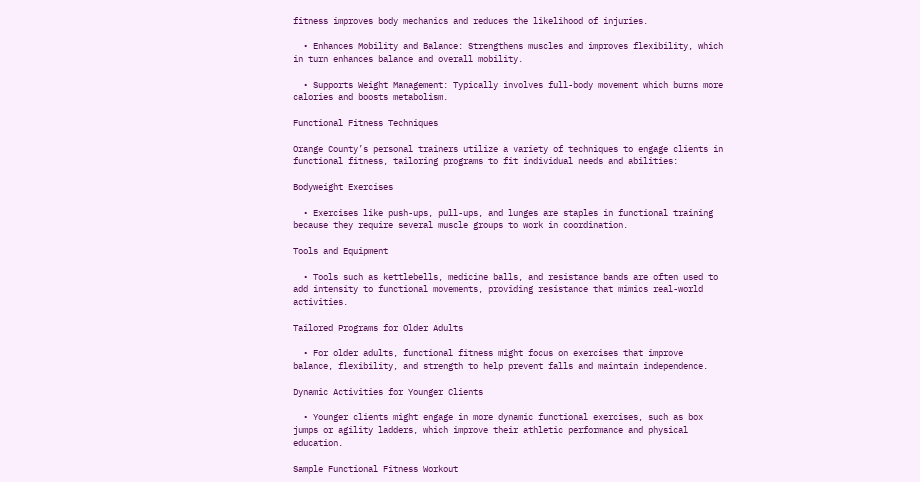fitness improves body mechanics and reduces the likelihood of injuries.

  • Enhances Mobility and Balance: Strengthens muscles and improves flexibility, which in turn enhances balance and overall mobility.

  • Supports Weight Management: Typically involves full-body movement which burns more calories and boosts metabolism.

Functional Fitness Techniques

Orange County’s personal trainers utilize a variety of techniques to engage clients in functional fitness, tailoring programs to fit individual needs and abilities:

Bodyweight Exercises

  • Exercises like push-ups, pull-ups, and lunges are staples in functional training because they require several muscle groups to work in coordination.

Tools and Equipment

  • Tools such as kettlebells, medicine balls, and resistance bands are often used to add intensity to functional movements, providing resistance that mimics real-world activities.

Tailored Programs for Older Adults

  • For older adults, functional fitness might focus on exercises that improve balance, flexibility, and strength to help prevent falls and maintain independence.

Dynamic Activities for Younger Clients

  • Younger clients might engage in more dynamic functional exercises, such as box jumps or agility ladders, which improve their athletic performance and physical education.

Sample Functional Fitness Workout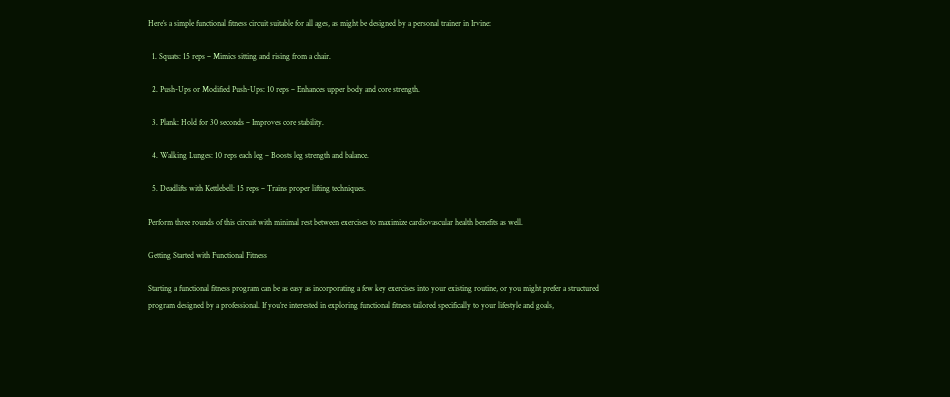Here’s a simple functional fitness circuit suitable for all ages, as might be designed by a personal trainer in Irvine:

  1. Squats: 15 reps – Mimics sitting and rising from a chair.

  2. Push-Ups or Modified Push-Ups: 10 reps – Enhances upper body and core strength.

  3. Plank: Hold for 30 seconds – Improves core stability.

  4. Walking Lunges: 10 reps each leg – Boosts leg strength and balance.

  5. Deadlifts with Kettlebell: 15 reps – Trains proper lifting techniques.

Perform three rounds of this circuit with minimal rest between exercises to maximize cardiovascular health benefits as well.

Getting Started with Functional Fitness

Starting a functional fitness program can be as easy as incorporating a few key exercises into your existing routine, or you might prefer a structured program designed by a professional. If you’re interested in exploring functional fitness tailored specifically to your lifestyle and goals,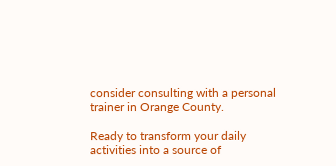consider consulting with a personal trainer in Orange County.

Ready to transform your daily activities into a source of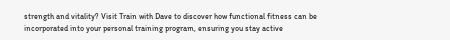strength and vitality? Visit Train with Dave to discover how functional fitness can be incorporated into your personal training program, ensuring you stay active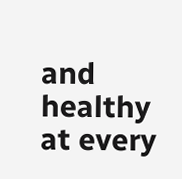and healthy at every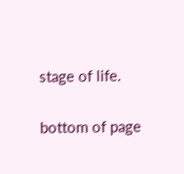stage of life.

bottom of page